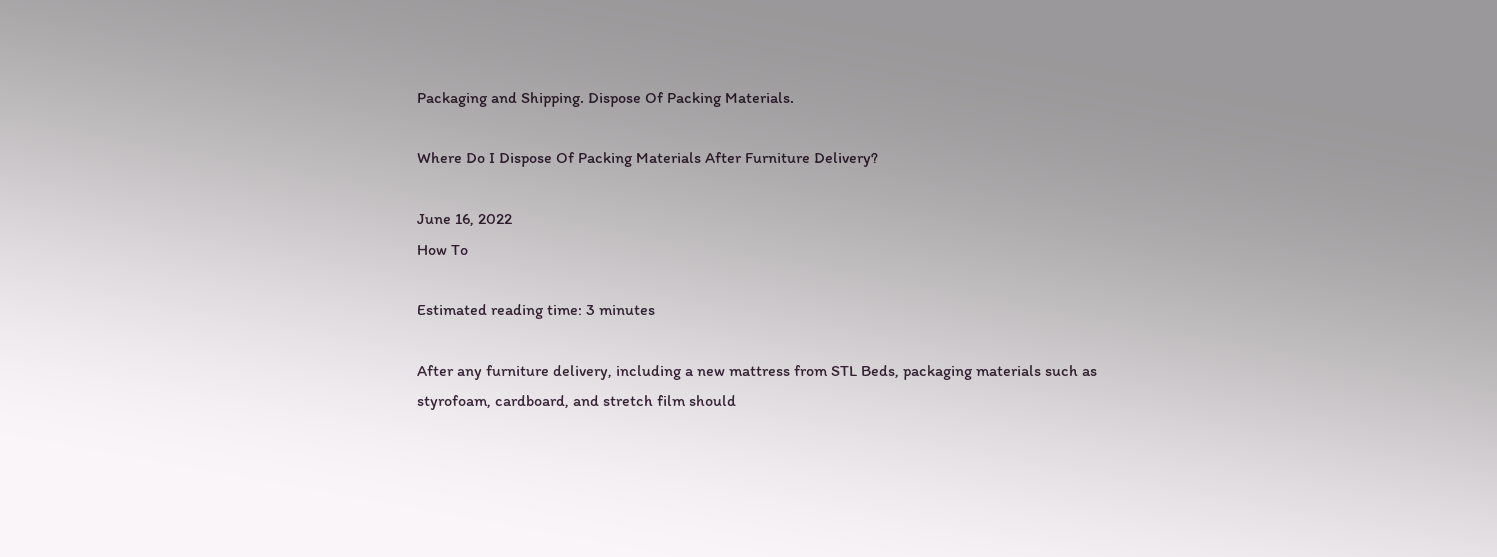Packaging and Shipping. Dispose Of Packing Materials.

Where Do I Dispose Of Packing Materials After Furniture Delivery?

June 16, 2022
How To

Estimated reading time: 3 minutes

After any furniture delivery, including a new mattress from STL Beds, packaging materials such as styrofoam, cardboard, and stretch film should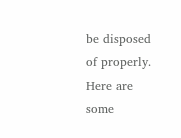be disposed of properly. Here are some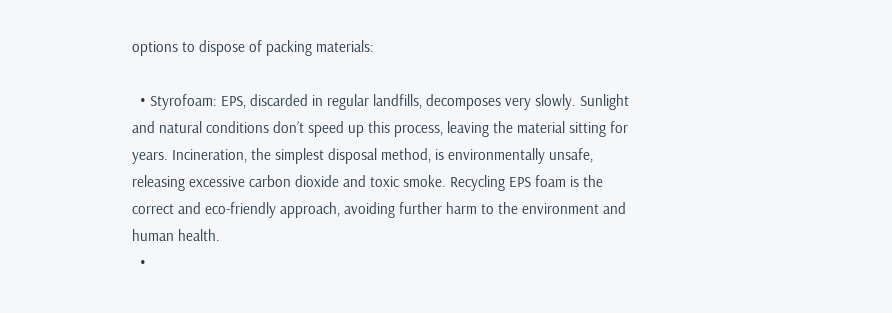options to dispose of packing materials:

  • Styrofoam: EPS, discarded in regular landfills, decomposes very slowly. Sunlight and natural conditions don’t speed up this process, leaving the material sitting for years. Incineration, the simplest disposal method, is environmentally unsafe, releasing excessive carbon dioxide and toxic smoke. Recycling EPS foam is the correct and eco-friendly approach, avoiding further harm to the environment and human health.
  •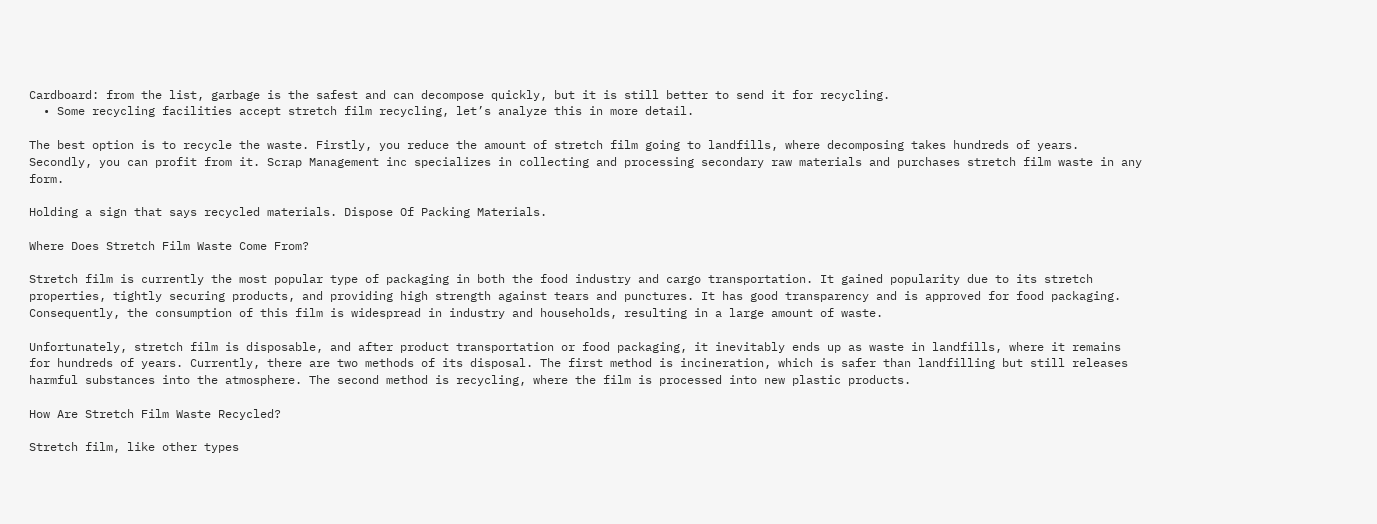Cardboard: from the list, garbage is the safest and can decompose quickly, but it is still better to send it for recycling.
  • Some recycling facilities accept stretch film recycling, let’s analyze this in more detail.

The best option is to recycle the waste. Firstly, you reduce the amount of stretch film going to landfills, where decomposing takes hundreds of years. Secondly, you can profit from it. Scrap Management inc specializes in collecting and processing secondary raw materials and purchases stretch film waste in any form.

Holding a sign that says recycled materials. Dispose Of Packing Materials.

Where Does Stretch Film Waste Come From?

Stretch film is currently the most popular type of packaging in both the food industry and cargo transportation. It gained popularity due to its stretch properties, tightly securing products, and providing high strength against tears and punctures. It has good transparency and is approved for food packaging. Consequently, the consumption of this film is widespread in industry and households, resulting in a large amount of waste.

Unfortunately, stretch film is disposable, and after product transportation or food packaging, it inevitably ends up as waste in landfills, where it remains for hundreds of years. Currently, there are two methods of its disposal. The first method is incineration, which is safer than landfilling but still releases harmful substances into the atmosphere. The second method is recycling, where the film is processed into new plastic products.

How Are Stretch Film Waste Recycled?

Stretch film, like other types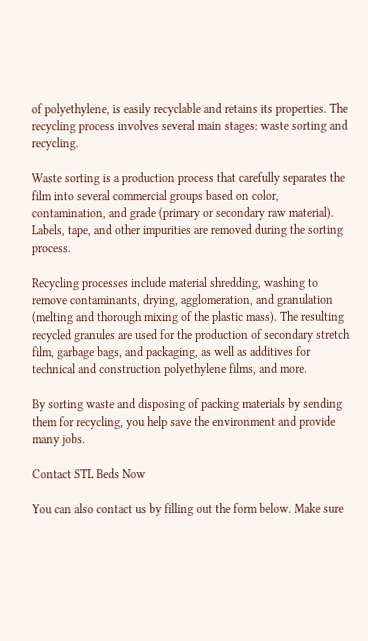of polyethylene, is easily recyclable and retains its properties. The recycling process involves several main stages: waste sorting and recycling.

Waste sorting is a production process that carefully separates the film into several commercial groups based on color, contamination, and grade (primary or secondary raw material). Labels, tape, and other impurities are removed during the sorting process.

Recycling processes include material shredding, washing to remove contaminants, drying, agglomeration, and granulation (melting and thorough mixing of the plastic mass). The resulting recycled granules are used for the production of secondary stretch film, garbage bags, and packaging, as well as additives for technical and construction polyethylene films, and more.

By sorting waste and disposing of packing materials by sending them for recycling, you help save the environment and provide many jobs.

Contact STL Beds Now

You can also contact us by filling out the form below. Make sure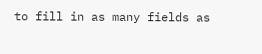to fill in as many fields as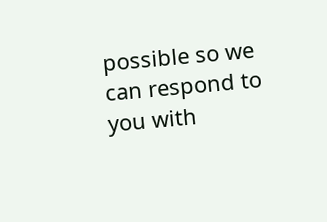possible so we can respond to you with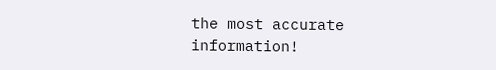the most accurate information!